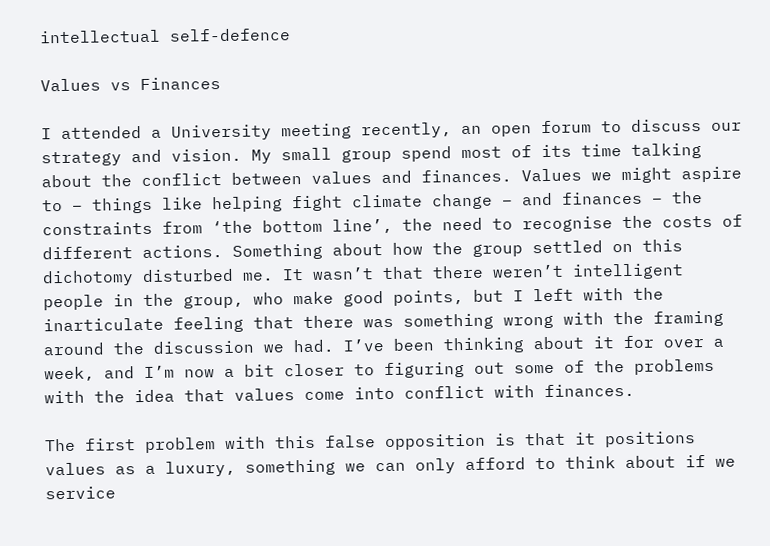intellectual self-defence

Values vs Finances

I attended a University meeting recently, an open forum to discuss our strategy and vision. My small group spend most of its time talking about the conflict between values and finances. Values we might aspire to – things like helping fight climate change – and finances – the constraints from ‘the bottom line’, the need to recognise the costs of different actions. Something about how the group settled on this dichotomy disturbed me. It wasn’t that there weren’t intelligent people in the group, who make good points, but I left with the inarticulate feeling that there was something wrong with the framing around the discussion we had. I’ve been thinking about it for over a week, and I’m now a bit closer to figuring out some of the problems with the idea that values come into conflict with finances.

The first problem with this false opposition is that it positions values as a luxury, something we can only afford to think about if we service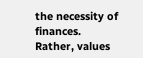the necessity of finances. Rather, values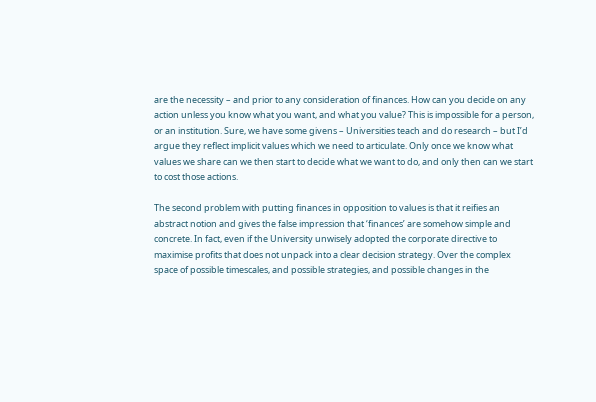are the necessity – and prior to any consideration of finances. How can you decide on any action unless you know what you want, and what you value? This is impossible for a person, or an institution. Sure, we have some givens – Universities teach and do research – but I’d argue they reflect implicit values which we need to articulate. Only once we know what values we share can we then start to decide what we want to do, and only then can we start to cost those actions.

The second problem with putting finances in opposition to values is that it reifies an abstract notion and gives the false impression that ‘finances’ are somehow simple and concrete. In fact, even if the University unwisely adopted the corporate directive to maximise profits that does not unpack into a clear decision strategy. Over the complex space of possible timescales, and possible strategies, and possible changes in the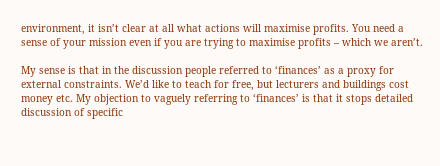environment, it isn’t clear at all what actions will maximise profits. You need a sense of your mission even if you are trying to maximise profits – which we aren’t.

My sense is that in the discussion people referred to ‘finances’ as a proxy for external constraints. We’d like to teach for free, but lecturers and buildings cost money etc. My objection to vaguely referring to ‘finances’ is that it stops detailed discussion of specific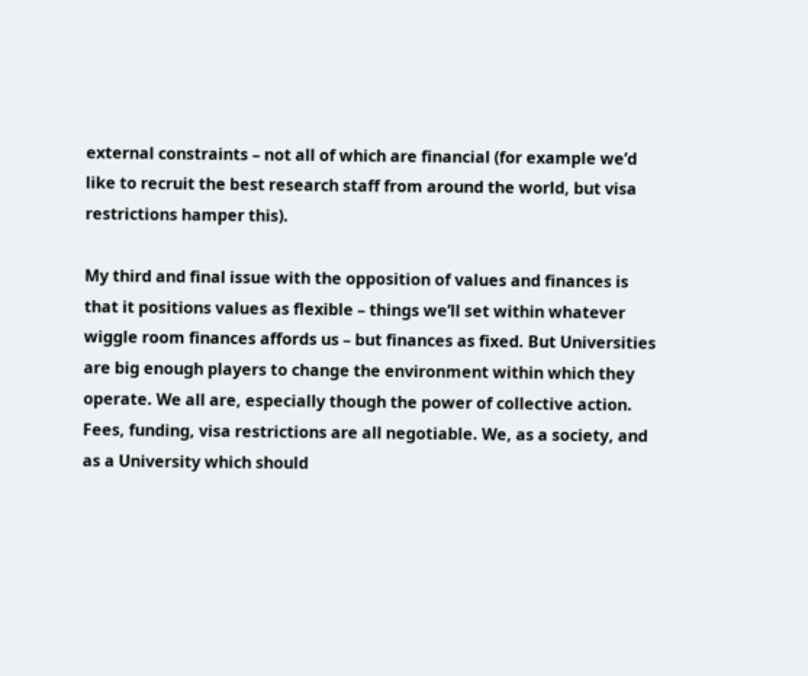external constraints – not all of which are financial (for example we’d like to recruit the best research staff from around the world, but visa restrictions hamper this).

My third and final issue with the opposition of values and finances is that it positions values as flexible – things we’ll set within whatever wiggle room finances affords us – but finances as fixed. But Universities are big enough players to change the environment within which they operate. We all are, especially though the power of collective action. Fees, funding, visa restrictions are all negotiable. We, as a society, and as a University which should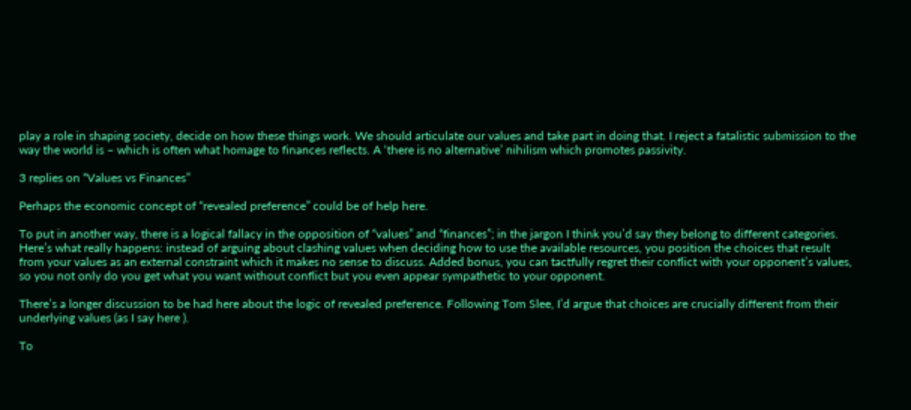play a role in shaping society, decide on how these things work. We should articulate our values and take part in doing that. I reject a fatalistic submission to the way the world is – which is often what homage to finances reflects. A ‘there is no alternative’ nihilism which promotes passivity.

3 replies on “Values vs Finances”

Perhaps the economic concept of “revealed preference” could be of help here.

To put in another way, there is a logical fallacy in the opposition of “values” and “finances”; in the jargon I think you’d say they belong to different categories. Here’s what really happens: instead of arguing about clashing values when deciding how to use the available resources, you position the choices that result from your values as an external constraint which it makes no sense to discuss. Added bonus, you can tactfully regret their conflict with your opponent’s values, so you not only do you get what you want without conflict but you even appear sympathetic to your opponent.

There’s a longer discussion to be had here about the logic of revealed preference. Following Tom Slee, I’d argue that choices are crucially different from their underlying values (as I say here ).

To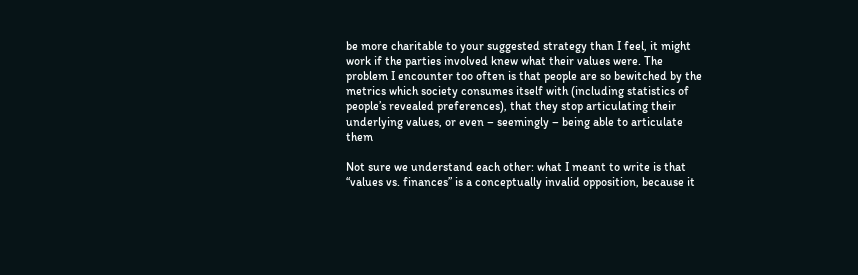be more charitable to your suggested strategy than I feel, it might work if the parties involved knew what their values were. The problem I encounter too often is that people are so bewitched by the metrics which society consumes itself with (including statistics of people’s revealed preferences), that they stop articulating their underlying values, or even – seemingly – being able to articulate them

Not sure we understand each other: what I meant to write is that “values vs. finances” is a conceptually invalid opposition, because it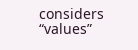considers “values”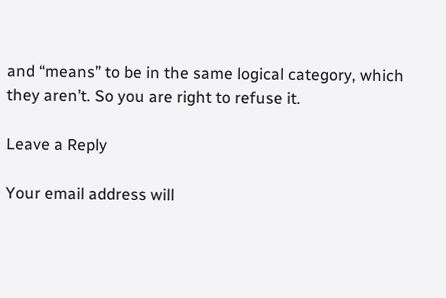and “means” to be in the same logical category, which they aren’t. So you are right to refuse it.

Leave a Reply

Your email address will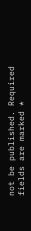not be published. Required fields are marked *